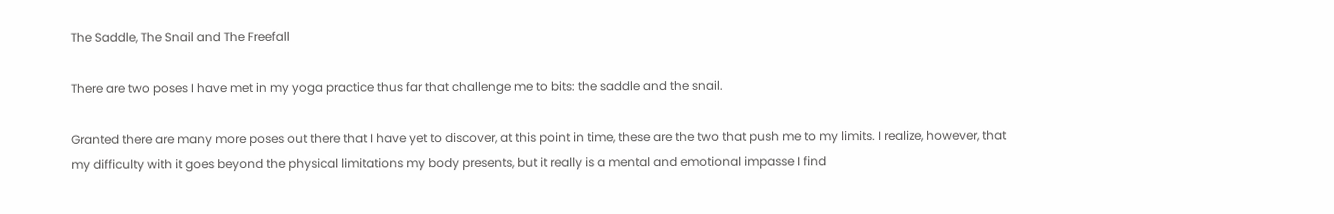The Saddle, The Snail and The Freefall

There are two poses I have met in my yoga practice thus far that challenge me to bits: the saddle and the snail.

Granted there are many more poses out there that I have yet to discover, at this point in time, these are the two that push me to my limits. I realize, however, that my difficulty with it goes beyond the physical limitations my body presents, but it really is a mental and emotional impasse I find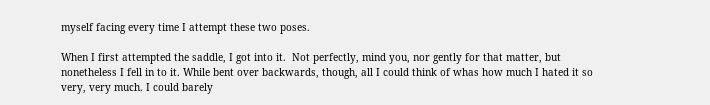myself facing every time I attempt these two poses.

When I first attempted the saddle, I got into it.  Not perfectly, mind you, nor gently for that matter, but nonetheless I fell in to it. While bent over backwards, though, all I could think of whas how much I hated it so very, very much. I could barely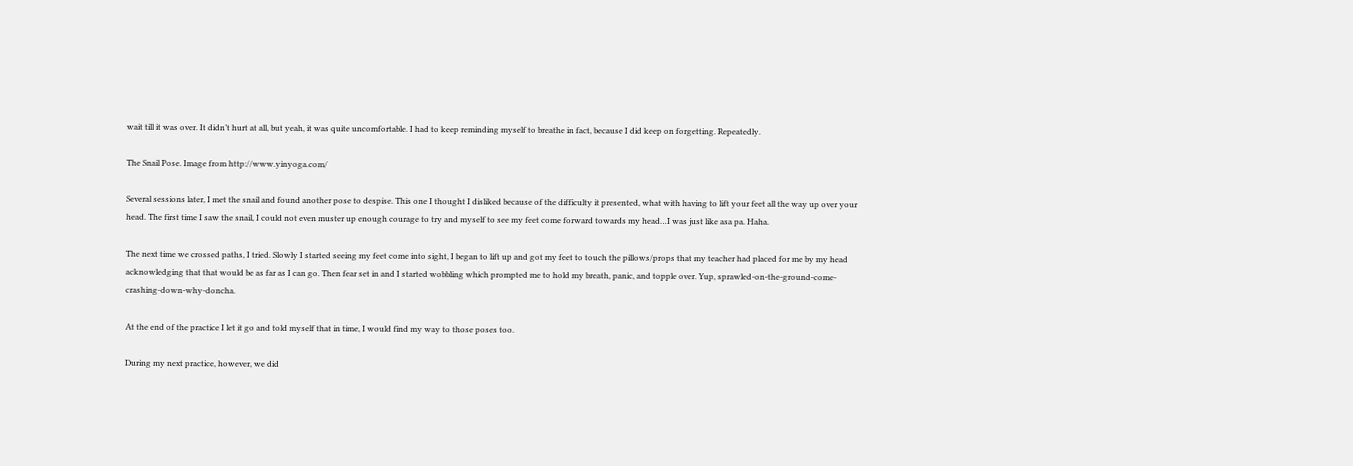wait till it was over. It didn’t hurt at all, but yeah, it was quite uncomfortable. I had to keep reminding myself to breathe in fact, because I did keep on forgetting. Repeatedly.

The Snail Pose. Image from http://www.yinyoga.com/

Several sessions later, I met the snail and found another pose to despise. This one I thought I disliked because of the difficulty it presented, what with having to lift your feet all the way up over your head. The first time I saw the snail, I could not even muster up enough courage to try and myself to see my feet come forward towards my head…I was just like asa pa. Haha.

The next time we crossed paths, I tried. Slowly I started seeing my feet come into sight, I began to lift up and got my feet to touch the pillows/props that my teacher had placed for me by my head acknowledging that that would be as far as I can go. Then fear set in and I started wobbling which prompted me to hold my breath, panic, and topple over. Yup, sprawled-on-the-ground-come-crashing-down-why-doncha.

At the end of the practice I let it go and told myself that in time, I would find my way to those poses too.

During my next practice, however, we did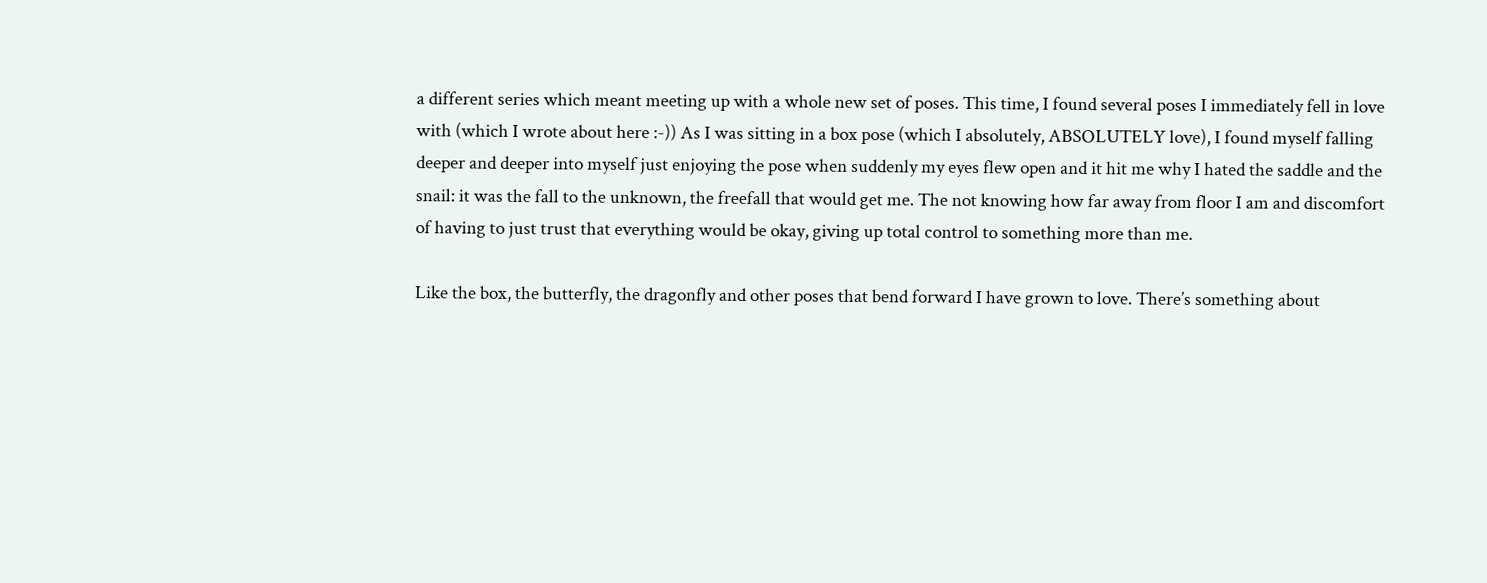a different series which meant meeting up with a whole new set of poses. This time, I found several poses I immediately fell in love with (which I wrote about here :-)) As I was sitting in a box pose (which I absolutely, ABSOLUTELY love), I found myself falling deeper and deeper into myself just enjoying the pose when suddenly my eyes flew open and it hit me why I hated the saddle and the snail: it was the fall to the unknown, the freefall that would get me. The not knowing how far away from floor I am and discomfort of having to just trust that everything would be okay, giving up total control to something more than me.

Like the box, the butterfly, the dragonfly and other poses that bend forward I have grown to love. There’s something about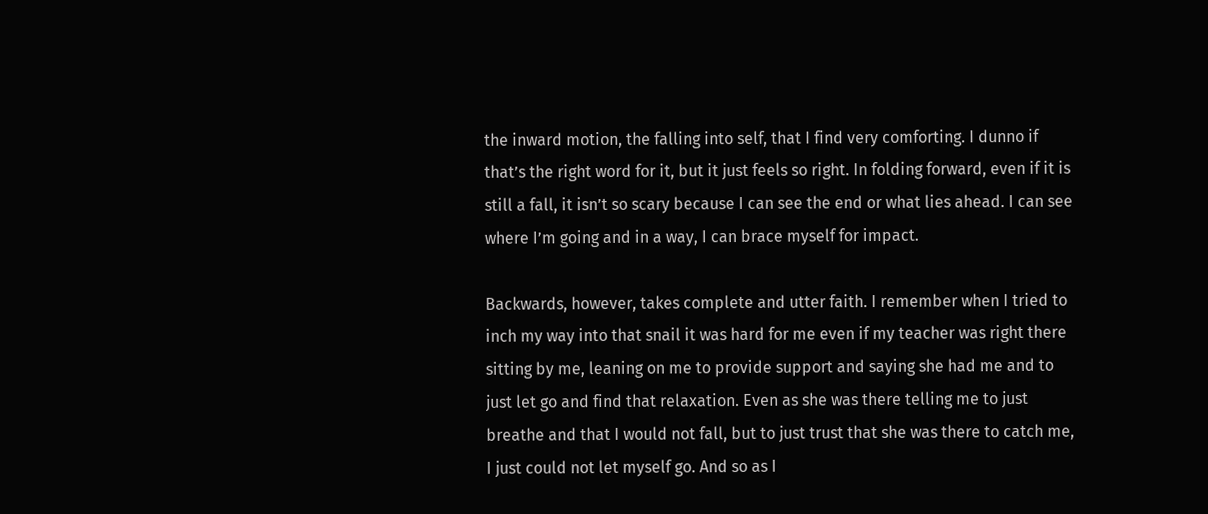the inward motion, the falling into self, that I find very comforting. I dunno if that’s the right word for it, but it just feels so right. In folding forward, even if it is still a fall, it isn’t so scary because I can see the end or what lies ahead. I can see where I’m going and in a way, I can brace myself for impact.

Backwards, however, takes complete and utter faith. I remember when I tried to inch my way into that snail it was hard for me even if my teacher was right there sitting by me, leaning on me to provide support and saying she had me and to just let go and find that relaxation. Even as she was there telling me to just breathe and that I would not fall, but to just trust that she was there to catch me, I just could not let myself go. And so as I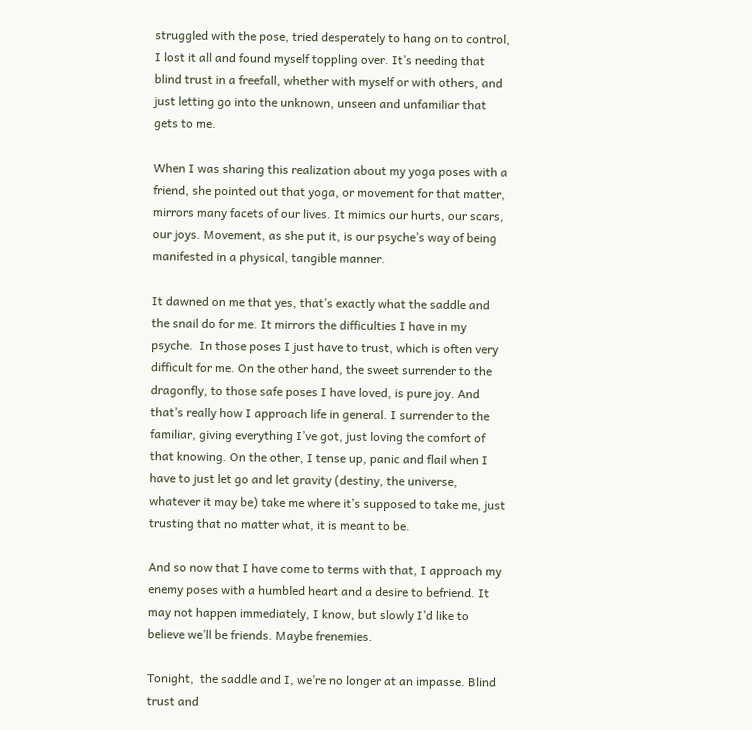struggled with the pose, tried desperately to hang on to control, I lost it all and found myself toppling over. It’s needing that blind trust in a freefall, whether with myself or with others, and just letting go into the unknown, unseen and unfamiliar that gets to me.

When I was sharing this realization about my yoga poses with a friend, she pointed out that yoga, or movement for that matter, mirrors many facets of our lives. It mimics our hurts, our scars, our joys. Movement, as she put it, is our psyche’s way of being manifested in a physical, tangible manner.

It dawned on me that yes, that’s exactly what the saddle and the snail do for me. It mirrors the difficulties I have in my psyche.  In those poses I just have to trust, which is often very difficult for me. On the other hand, the sweet surrender to the dragonfly, to those safe poses I have loved, is pure joy. And that’s really how I approach life in general. I surrender to the familiar, giving everything I’ve got, just loving the comfort of that knowing. On the other, I tense up, panic and flail when I have to just let go and let gravity (destiny, the universe, whatever it may be) take me where it’s supposed to take me, just trusting that no matter what, it is meant to be.

And so now that I have come to terms with that, I approach my enemy poses with a humbled heart and a desire to befriend. It may not happen immediately, I know, but slowly I’d like to believe we’ll be friends. Maybe frenemies.

Tonight,  the saddle and I, we’re no longer at an impasse. Blind trust and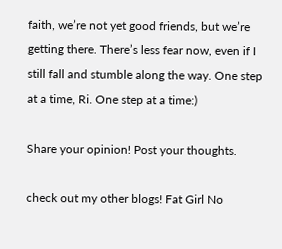faith, we’re not yet good friends, but we’re getting there. There’s less fear now, even if I still fall and stumble along the way. One step at a time, Ri. One step at a time:)

Share your opinion! Post your thoughts.

check out my other blogs! Fat Girl No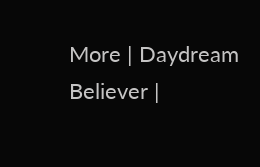More | Daydream Believer |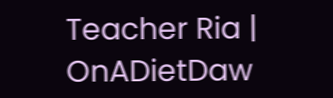Teacher Ria | OnADietDaw